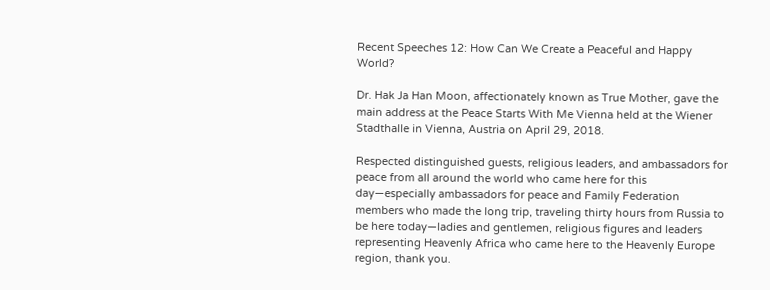Recent Speeches 12: How Can We Create a Peaceful and Happy World?

Dr. Hak Ja Han Moon, affectionately known as True Mother, gave the main address at the Peace Starts With Me Vienna held at the Wiener Stadthalle in Vienna, Austria on April 29, 2018.

Respected distinguished guests, religious leaders, and ambassadors for peace from all around the world who came here for this day—especially ambassadors for peace and Family Federation members who made the long trip, traveling thirty hours from Russia to be here today—ladies and gentlemen, religious figures and leaders representing Heavenly Africa who came here to the Heavenly Europe region, thank you.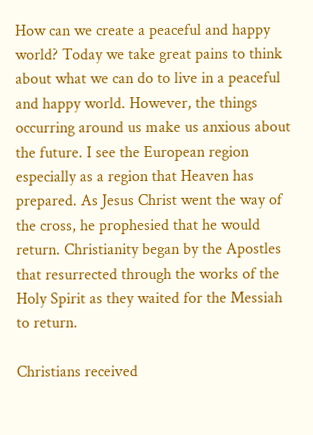How can we create a peaceful and happy world? Today we take great pains to think about what we can do to live in a peaceful and happy world. However, the things occurring around us make us anxious about the future. I see the European region especially as a region that Heaven has prepared. As Jesus Christ went the way of the cross, he prophesied that he would return. Christianity began by the Apostles that resurrected through the works of the Holy Spirit as they waited for the Messiah to return.

Christians received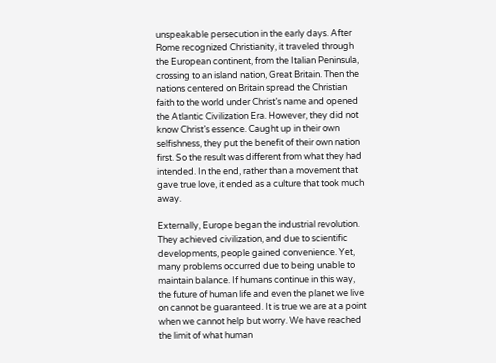unspeakable persecution in the early days. After Rome recognized Christianity, it traveled through the European continent, from the Italian Peninsula, crossing to an island nation, Great Britain. Then the nations centered on Britain spread the Christian faith to the world under Christ’s name and opened the Atlantic Civilization Era. However, they did not know Christ’s essence. Caught up in their own selfishness, they put the benefit of their own nation first. So the result was different from what they had intended. In the end, rather than a movement that gave true love, it ended as a culture that took much away.

Externally, Europe began the industrial revolution. They achieved civilization, and due to scientific developments, people gained convenience. Yet, many problems occurred due to being unable to maintain balance. If humans continue in this way, the future of human life and even the planet we live on cannot be guaranteed. It is true we are at a point when we cannot help but worry. We have reached the limit of what human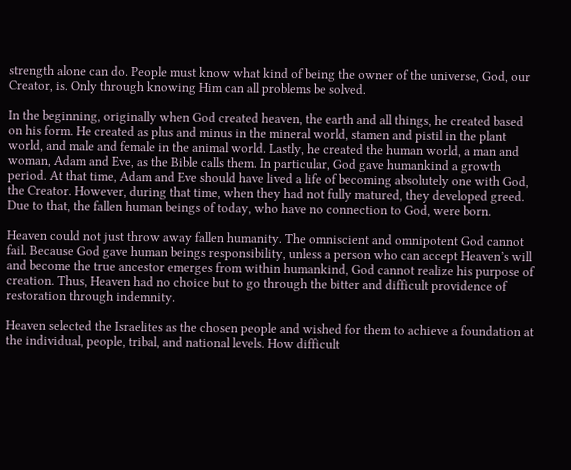strength alone can do. People must know what kind of being the owner of the universe, God, our Creator, is. Only through knowing Him can all problems be solved.

In the beginning, originally when God created heaven, the earth and all things, he created based on his form. He created as plus and minus in the mineral world, stamen and pistil in the plant world, and male and female in the animal world. Lastly, he created the human world, a man and woman, Adam and Eve, as the Bible calls them. In particular, God gave humankind a growth period. At that time, Adam and Eve should have lived a life of becoming absolutely one with God, the Creator. However, during that time, when they had not fully matured, they developed greed. Due to that, the fallen human beings of today, who have no connection to God, were born.

Heaven could not just throw away fallen humanity. The omniscient and omnipotent God cannot fail. Because God gave human beings responsibility, unless a person who can accept Heaven’s will and become the true ancestor emerges from within humankind, God cannot realize his purpose of creation. Thus, Heaven had no choice but to go through the bitter and difficult providence of restoration through indemnity.

Heaven selected the Israelites as the chosen people and wished for them to achieve a foundation at the individual, people, tribal, and national levels. How difficult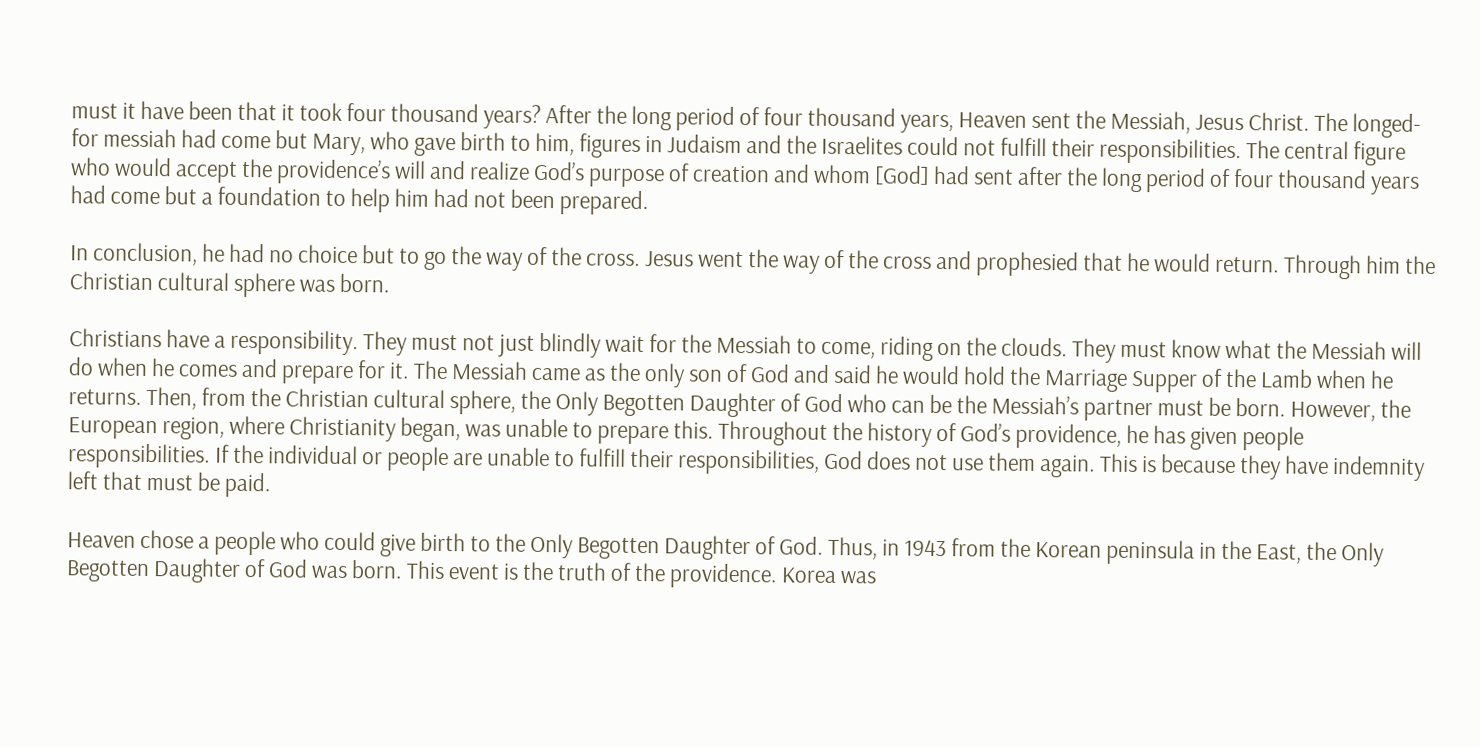must it have been that it took four thousand years? After the long period of four thousand years, Heaven sent the Messiah, Jesus Christ. The longed-for messiah had come but Mary, who gave birth to him, figures in Judaism and the Israelites could not fulfill their responsibilities. The central figure who would accept the providence’s will and realize God’s purpose of creation and whom [God] had sent after the long period of four thousand years had come but a foundation to help him had not been prepared.

In conclusion, he had no choice but to go the way of the cross. Jesus went the way of the cross and prophesied that he would return. Through him the Christian cultural sphere was born.

Christians have a responsibility. They must not just blindly wait for the Messiah to come, riding on the clouds. They must know what the Messiah will do when he comes and prepare for it. The Messiah came as the only son of God and said he would hold the Marriage Supper of the Lamb when he returns. Then, from the Christian cultural sphere, the Only Begotten Daughter of God who can be the Messiah’s partner must be born. However, the European region, where Christianity began, was unable to prepare this. Throughout the history of God’s providence, he has given people responsibilities. If the individual or people are unable to fulfill their responsibilities, God does not use them again. This is because they have indemnity left that must be paid.

Heaven chose a people who could give birth to the Only Begotten Daughter of God. Thus, in 1943 from the Korean peninsula in the East, the Only Begotten Daughter of God was born. This event is the truth of the providence. Korea was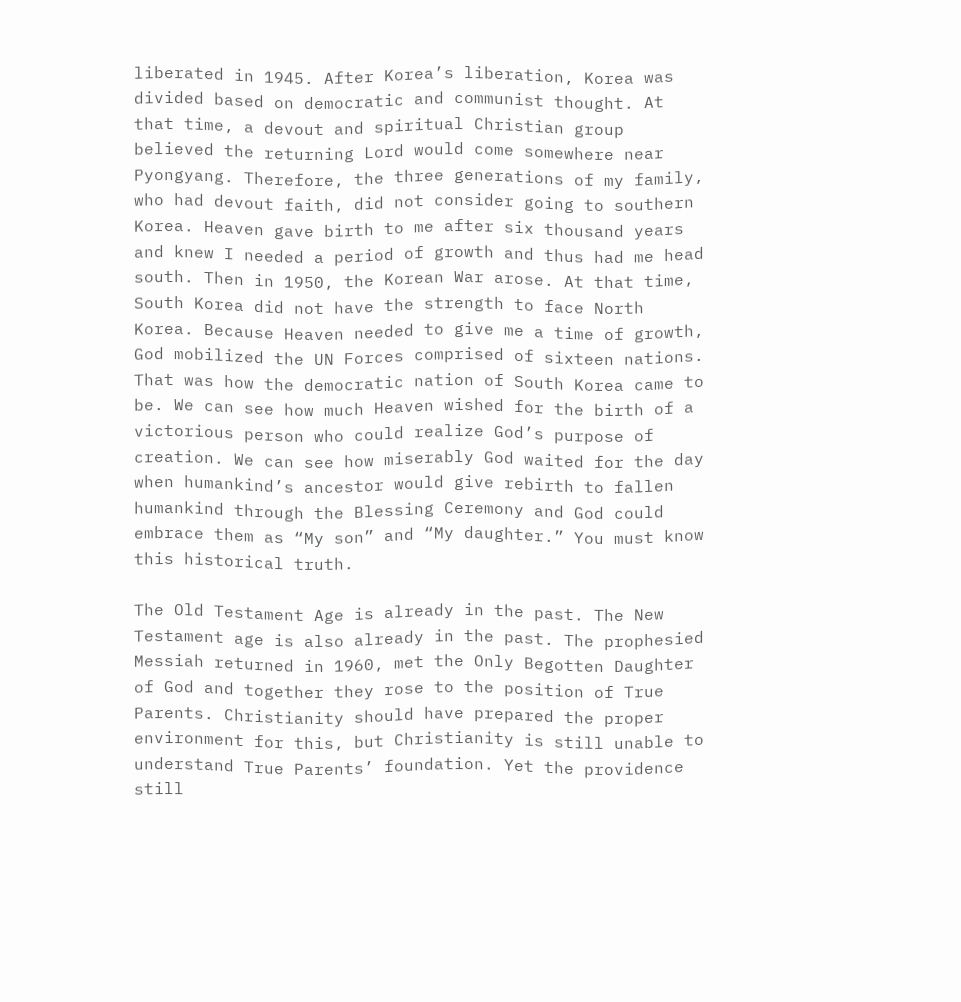liberated in 1945. After Korea’s liberation, Korea was divided based on democratic and communist thought. At that time, a devout and spiritual Christian group believed the returning Lord would come somewhere near Pyongyang. Therefore, the three generations of my family, who had devout faith, did not consider going to southern Korea. Heaven gave birth to me after six thousand years and knew I needed a period of growth and thus had me head south. Then in 1950, the Korean War arose. At that time, South Korea did not have the strength to face North Korea. Because Heaven needed to give me a time of growth, God mobilized the UN Forces comprised of sixteen nations. That was how the democratic nation of South Korea came to be. We can see how much Heaven wished for the birth of a victorious person who could realize God’s purpose of creation. We can see how miserably God waited for the day when humankind’s ancestor would give rebirth to fallen humankind through the Blessing Ceremony and God could embrace them as “My son” and “My daughter.” You must know this historical truth.

The Old Testament Age is already in the past. The New Testament age is also already in the past. The prophesied Messiah returned in 1960, met the Only Begotten Daughter of God and together they rose to the position of True Parents. Christianity should have prepared the proper environment for this, but Christianity is still unable to understand True Parents’ foundation. Yet the providence still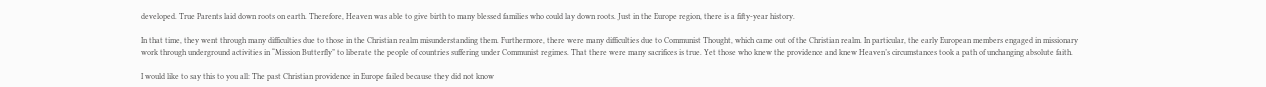developed. True Parents laid down roots on earth. Therefore, Heaven was able to give birth to many blessed families who could lay down roots. Just in the Europe region, there is a fifty-year history.

In that time, they went through many difficulties due to those in the Christian realm misunderstanding them. Furthermore, there were many difficulties due to Communist Thought, which came out of the Christian realm. In particular, the early European members engaged in missionary work through underground activities in “Mission Butterfly” to liberate the people of countries suffering under Communist regimes. That there were many sacrifices is true. Yet those who knew the providence and knew Heaven’s circumstances took a path of unchanging absolute faith.

I would like to say this to you all: The past Christian providence in Europe failed because they did not know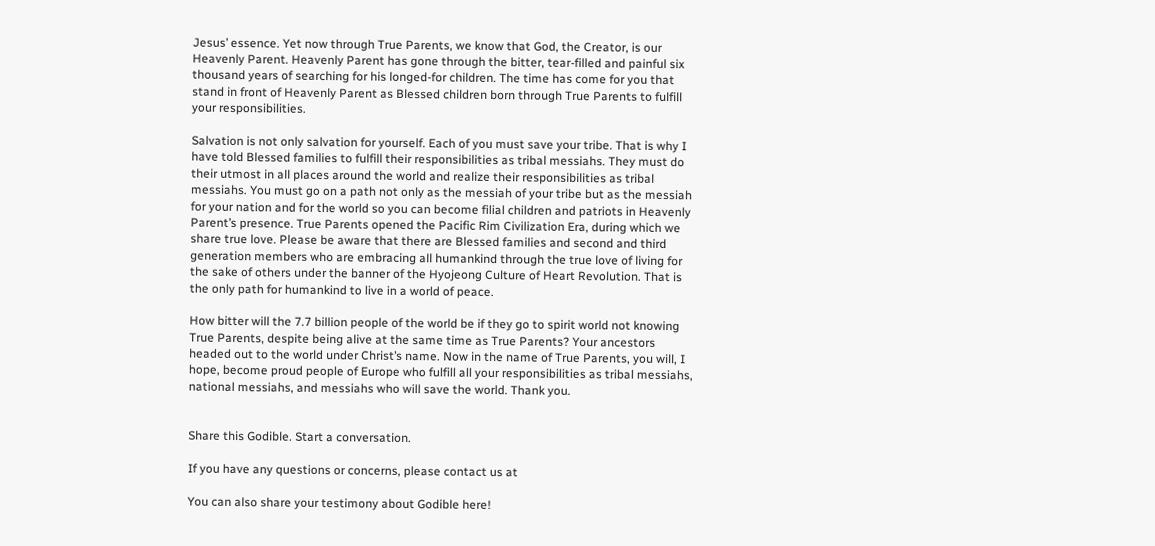Jesus’ essence. Yet now through True Parents, we know that God, the Creator, is our Heavenly Parent. Heavenly Parent has gone through the bitter, tear-filled and painful six thousand years of searching for his longed-for children. The time has come for you that stand in front of Heavenly Parent as Blessed children born through True Parents to fulfill your responsibilities.

Salvation is not only salvation for yourself. Each of you must save your tribe. That is why I have told Blessed families to fulfill their responsibilities as tribal messiahs. They must do their utmost in all places around the world and realize their responsibilities as tribal messiahs. You must go on a path not only as the messiah of your tribe but as the messiah for your nation and for the world so you can become filial children and patriots in Heavenly Parent’s presence. True Parents opened the Pacific Rim Civilization Era, during which we share true love. Please be aware that there are Blessed families and second and third generation members who are embracing all humankind through the true love of living for the sake of others under the banner of the Hyojeong Culture of Heart Revolution. That is the only path for humankind to live in a world of peace.

How bitter will the 7.7 billion people of the world be if they go to spirit world not knowing True Parents, despite being alive at the same time as True Parents? Your ancestors headed out to the world under Christ’s name. Now in the name of True Parents, you will, I hope, become proud people of Europe who fulfill all your responsibilities as tribal messiahs, national messiahs, and messiahs who will save the world. Thank you.


Share this Godible. Start a conversation.

If you have any questions or concerns, please contact us at

You can also share your testimony about Godible here!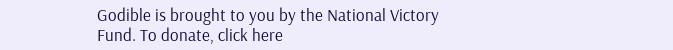Godible is brought to you by the National Victory Fund. To donate, click here